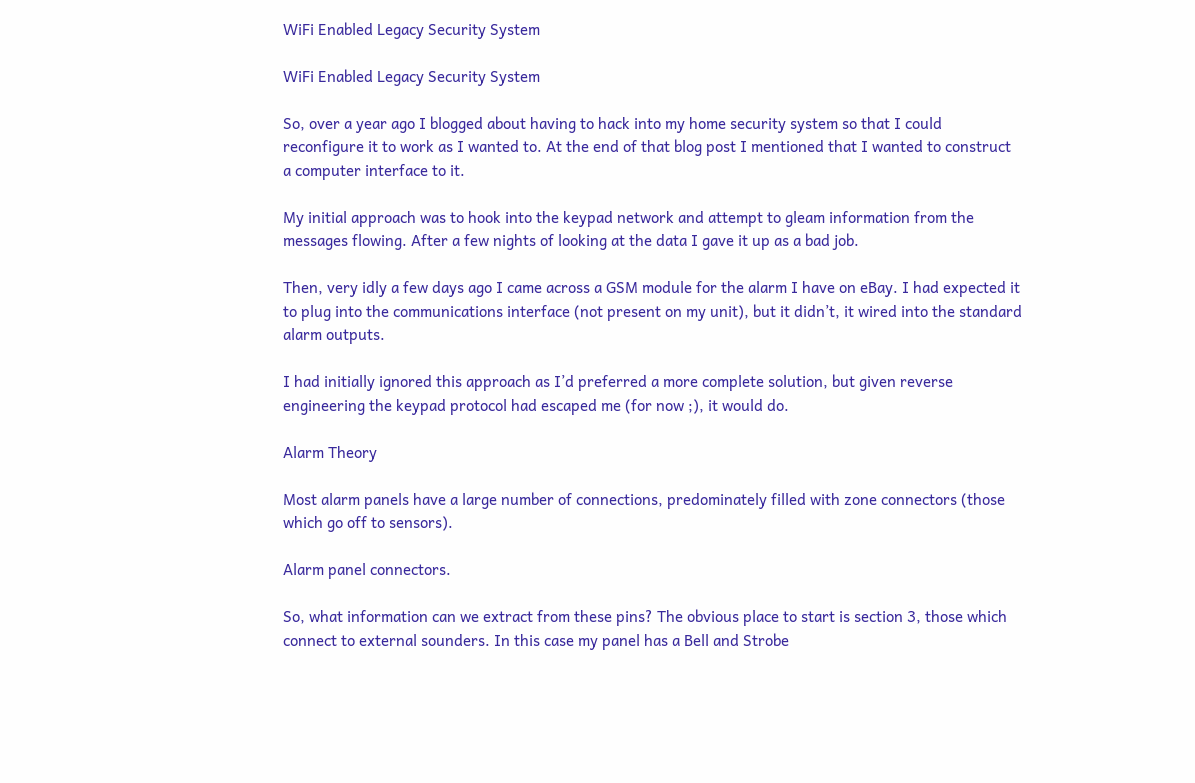WiFi Enabled Legacy Security System

WiFi Enabled Legacy Security System

So, over a year ago I blogged about having to hack into my home security system so that I could reconfigure it to work as I wanted to. At the end of that blog post I mentioned that I wanted to construct a computer interface to it.

My initial approach was to hook into the keypad network and attempt to gleam information from the messages flowing. After a few nights of looking at the data I gave it up as a bad job.

Then, very idly a few days ago I came across a GSM module for the alarm I have on eBay. I had expected it to plug into the communications interface (not present on my unit), but it didn’t, it wired into the standard alarm outputs.

I had initially ignored this approach as I’d preferred a more complete solution, but given reverse engineering the keypad protocol had escaped me (for now ;), it would do.

Alarm Theory

Most alarm panels have a large number of connections, predominately filled with zone connectors (those which go off to sensors).

Alarm panel connectors.

So, what information can we extract from these pins? The obvious place to start is section 3, those which connect to external sounders. In this case my panel has a Bell and Strobe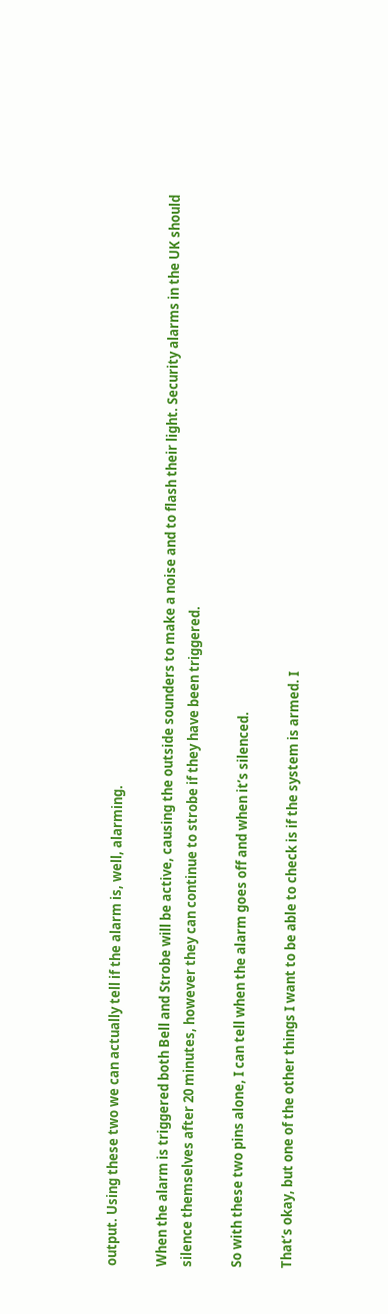output. Using these two we can actually tell if the alarm is, well, alarming.

When the alarm is triggered both Bell and Strobe will be active, causing the outside sounders to make a noise and to flash their light. Security alarms in the UK should silence themselves after 20 minutes, however they can continue to strobe if they have been triggered.

So with these two pins alone, I can tell when the alarm goes off and when it’s silenced.

That’s okay, but one of the other things I want to be able to check is if the system is armed. I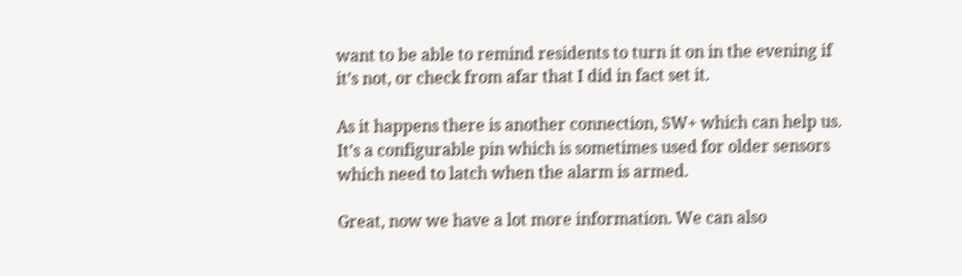want to be able to remind residents to turn it on in the evening if it’s not, or check from afar that I did in fact set it.

As it happens there is another connection, SW+ which can help us. It’s a configurable pin which is sometimes used for older sensors which need to latch when the alarm is armed.

Great, now we have a lot more information. We can also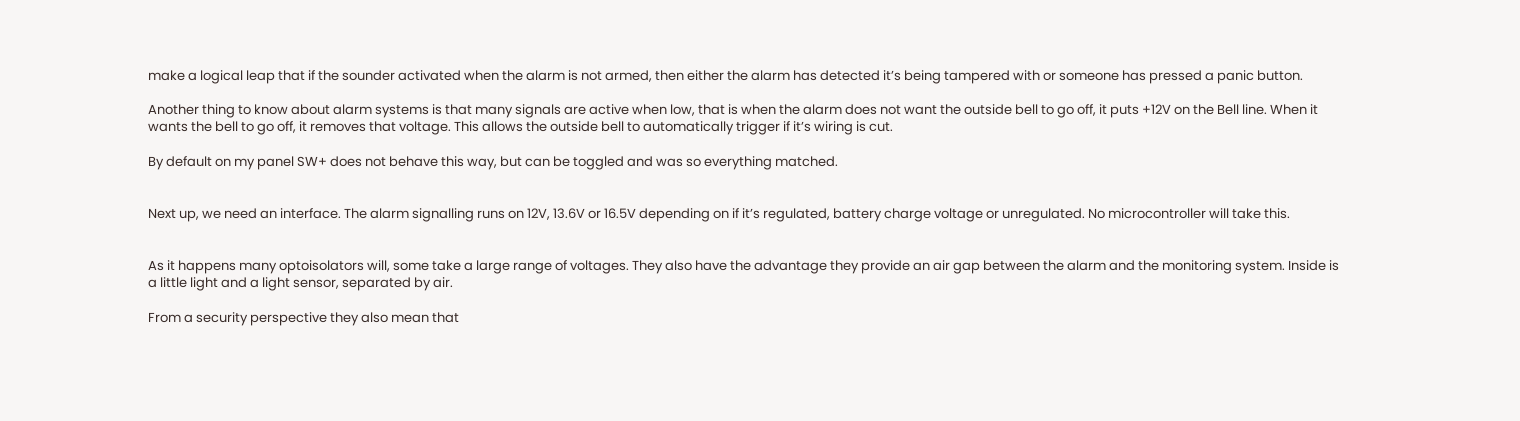make a logical leap that if the sounder activated when the alarm is not armed, then either the alarm has detected it’s being tampered with or someone has pressed a panic button.

Another thing to know about alarm systems is that many signals are active when low, that is when the alarm does not want the outside bell to go off, it puts +12V on the Bell line. When it wants the bell to go off, it removes that voltage. This allows the outside bell to automatically trigger if it’s wiring is cut.

By default on my panel SW+ does not behave this way, but can be toggled and was so everything matched.


Next up, we need an interface. The alarm signalling runs on 12V, 13.6V or 16.5V depending on if it’s regulated, battery charge voltage or unregulated. No microcontroller will take this.


As it happens many optoisolators will, some take a large range of voltages. They also have the advantage they provide an air gap between the alarm and the monitoring system. Inside is a little light and a light sensor, separated by air.

From a security perspective they also mean that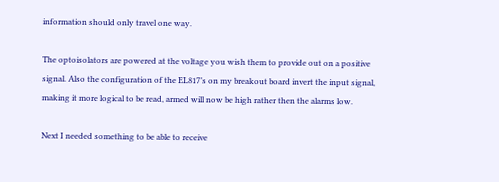information should only travel one way.

The optoisolators are powered at the voltage you wish them to provide out on a positive signal. Also the configuration of the EL817’s on my breakout board invert the input signal, making it more logical to be read, armed will now be high rather then the alarms low.

Next I needed something to be able to receive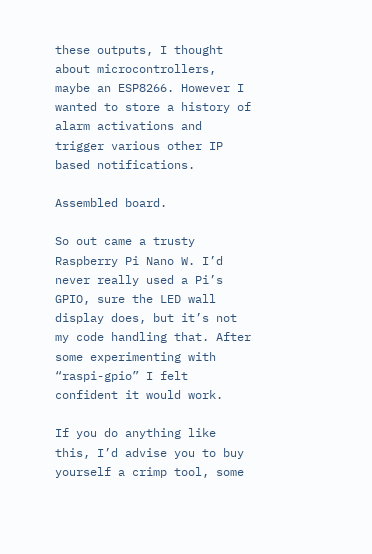these outputs, I thought about microcontrollers, maybe an ESP8266. However I wanted to store a history of alarm activations and trigger various other IP based notifications.

Assembled board.

So out came a trusty Raspberry Pi Nano W. I’d never really used a Pi’s GPIO, sure the LED wall display does, but it’s not my code handling that. After some experimenting with “raspi-gpio” I felt confident it would work.

If you do anything like this, I’d advise you to buy yourself a crimp tool, some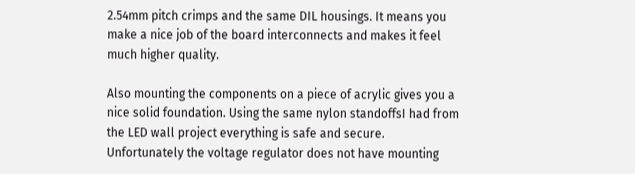2.54mm pitch crimps and the same DIL housings. It means you make a nice job of the board interconnects and makes it feel much higher quality.

Also mounting the components on a piece of acrylic gives you a nice solid foundation. Using the same nylon standoffsI had from the LED wall project everything is safe and secure. Unfortunately the voltage regulator does not have mounting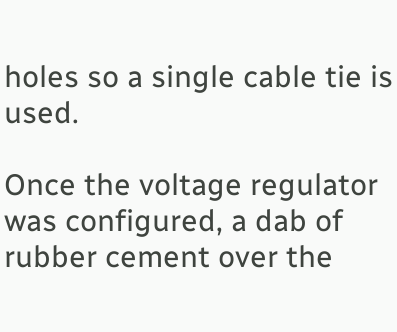holes so a single cable tie is used.

Once the voltage regulator was configured, a dab of rubber cement over the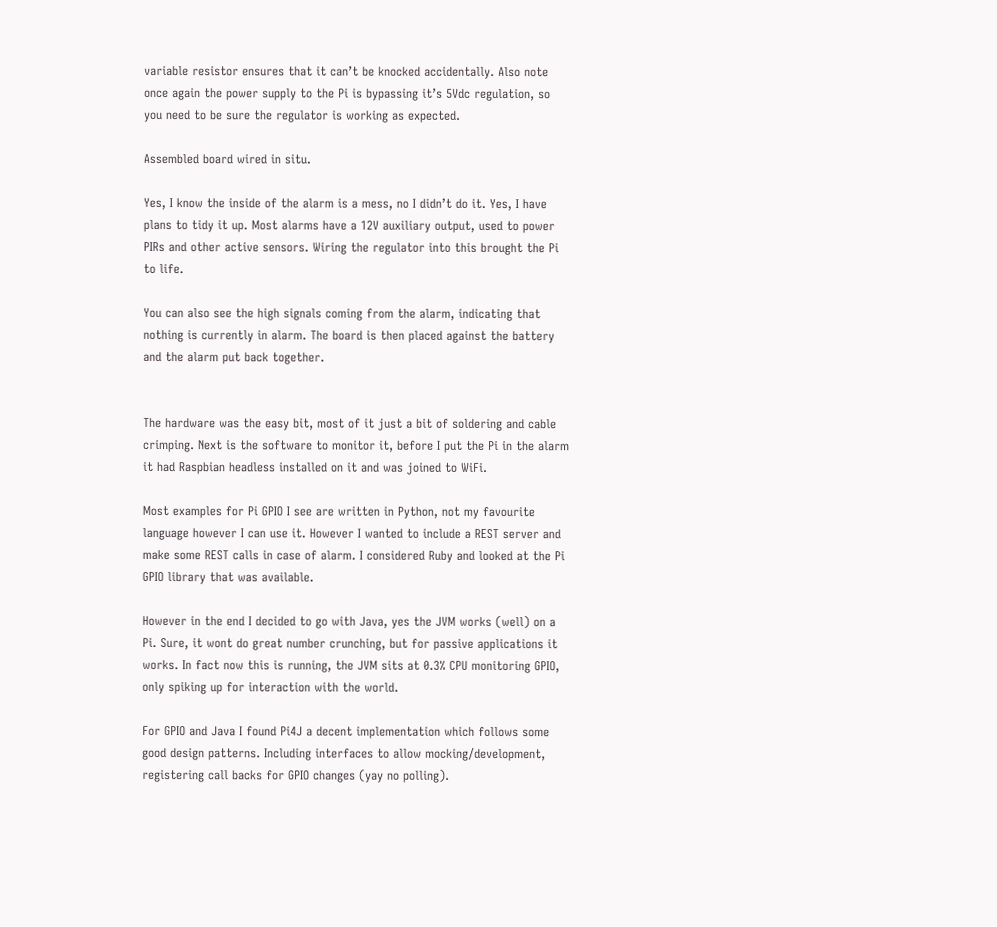variable resistor ensures that it can’t be knocked accidentally. Also note once again the power supply to the Pi is bypassing it’s 5Vdc regulation, so you need to be sure the regulator is working as expected.

Assembled board wired in situ.

Yes, I know the inside of the alarm is a mess, no I didn’t do it. Yes, I have plans to tidy it up. Most alarms have a 12V auxiliary output, used to power PIRs and other active sensors. Wiring the regulator into this brought the Pi to life.

You can also see the high signals coming from the alarm, indicating that nothing is currently in alarm. The board is then placed against the battery and the alarm put back together.


The hardware was the easy bit, most of it just a bit of soldering and cable crimping. Next is the software to monitor it, before I put the Pi in the alarm it had Raspbian headless installed on it and was joined to WiFi.

Most examples for Pi GPIO I see are written in Python, not my favourite language however I can use it. However I wanted to include a REST server and make some REST calls in case of alarm. I considered Ruby and looked at the Pi GPIO library that was available.

However in the end I decided to go with Java, yes the JVM works (well) on a Pi. Sure, it wont do great number crunching, but for passive applications it works. In fact now this is running, the JVM sits at 0.3% CPU monitoring GPIO, only spiking up for interaction with the world.

For GPIO and Java I found Pi4J a decent implementation which follows some good design patterns. Including interfaces to allow mocking/development, registering call backs for GPIO changes (yay no polling).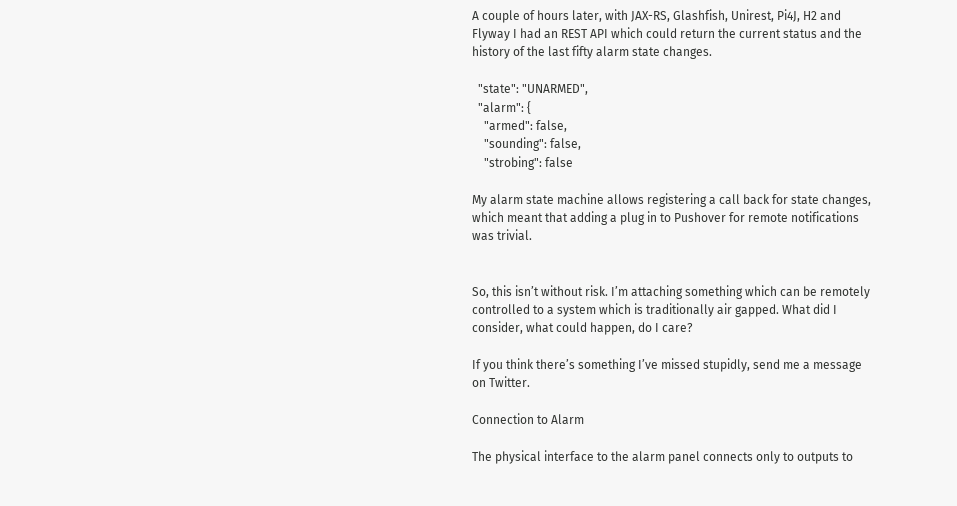A couple of hours later, with JAX-RS, Glashfish, Unirest, Pi4J, H2 and Flyway I had an REST API which could return the current status and the history of the last fifty alarm state changes.

  "state": "UNARMED",
  "alarm": {
    "armed": false,
    "sounding": false,
    "strobing": false

My alarm state machine allows registering a call back for state changes, which meant that adding a plug in to Pushover for remote notifications was trivial.


So, this isn’t without risk. I’m attaching something which can be remotely controlled to a system which is traditionally air gapped. What did I consider, what could happen, do I care?

If you think there’s something I’ve missed stupidly, send me a message on Twitter.

Connection to Alarm

The physical interface to the alarm panel connects only to outputs to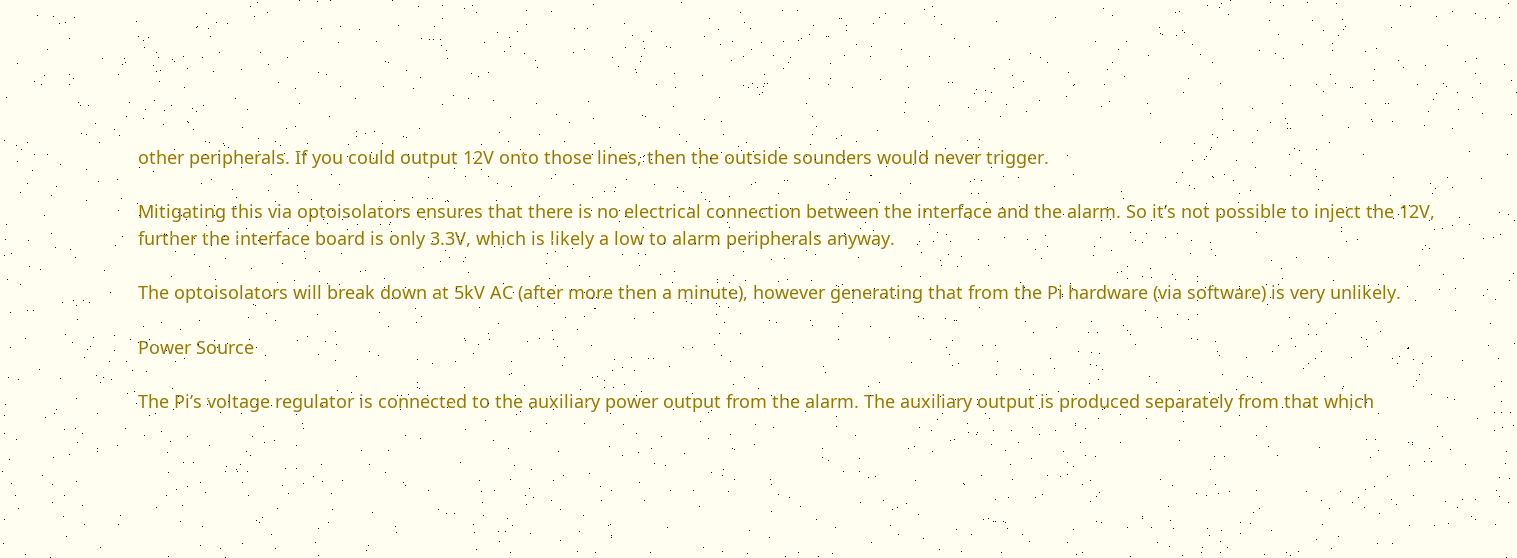other peripherals. If you could output 12V onto those lines, then the outside sounders would never trigger.

Mitigating this via optoisolators ensures that there is no electrical connection between the interface and the alarm. So it’s not possible to inject the 12V, further the interface board is only 3.3V, which is likely a low to alarm peripherals anyway.

The optoisolators will break down at 5kV AC (after more then a minute), however generating that from the Pi hardware (via software) is very unlikely.

Power Source

The Pi’s voltage regulator is connected to the auxiliary power output from the alarm. The auxiliary output is produced separately from that which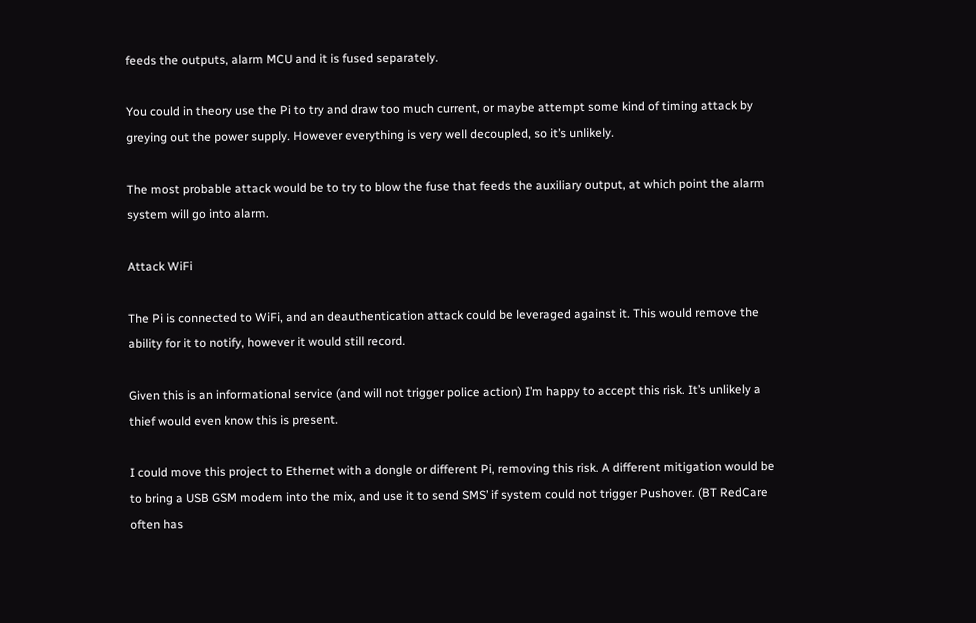feeds the outputs, alarm MCU and it is fused separately.

You could in theory use the Pi to try and draw too much current, or maybe attempt some kind of timing attack by greying out the power supply. However everything is very well decoupled, so it’s unlikely.

The most probable attack would be to try to blow the fuse that feeds the auxiliary output, at which point the alarm system will go into alarm.

Attack WiFi

The Pi is connected to WiFi, and an deauthentication attack could be leveraged against it. This would remove the ability for it to notify, however it would still record.

Given this is an informational service (and will not trigger police action) I’m happy to accept this risk. It’s unlikely a thief would even know this is present.

I could move this project to Ethernet with a dongle or different Pi, removing this risk. A different mitigation would be to bring a USB GSM modem into the mix, and use it to send SMS’ if system could not trigger Pushover. (BT RedCare often has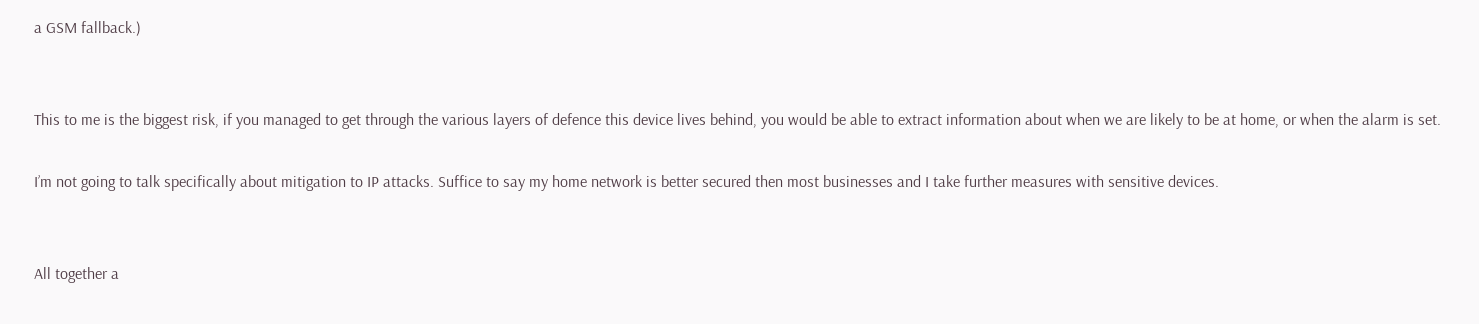a GSM fallback.)


This to me is the biggest risk, if you managed to get through the various layers of defence this device lives behind, you would be able to extract information about when we are likely to be at home, or when the alarm is set.

I’m not going to talk specifically about mitigation to IP attacks. Suffice to say my home network is better secured then most businesses and I take further measures with sensitive devices.


All together a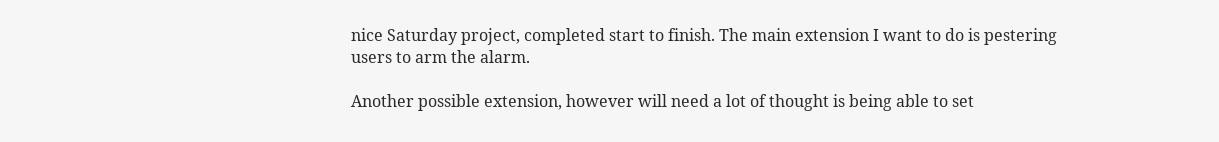nice Saturday project, completed start to finish. The main extension I want to do is pestering users to arm the alarm.

Another possible extension, however will need a lot of thought is being able to set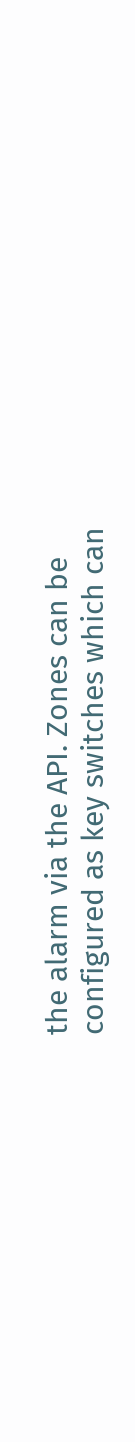the alarm via the API. Zones can be configured as key switches which can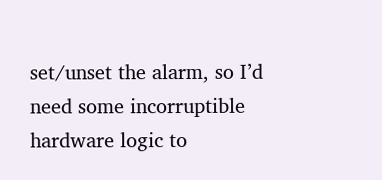set/unset the alarm, so I’d need some incorruptible hardware logic to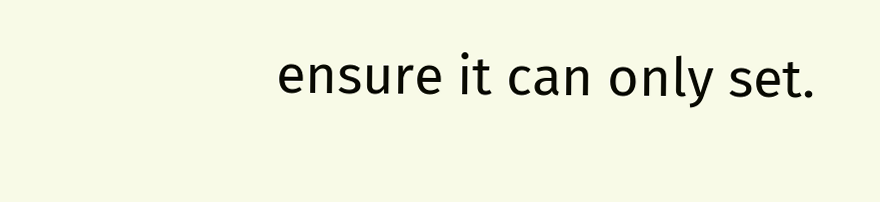ensure it can only set.